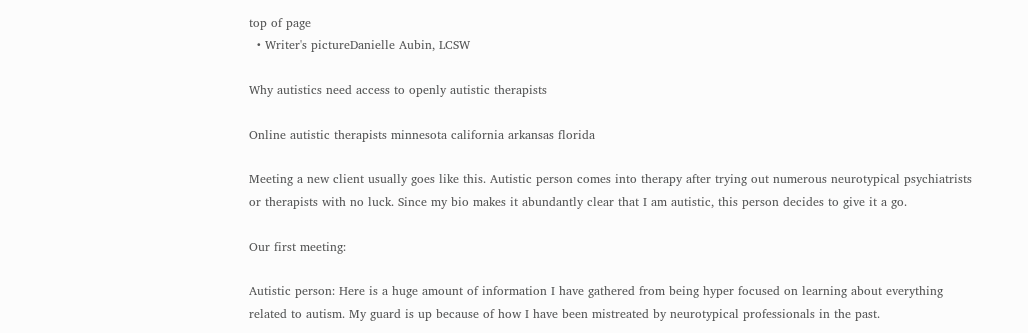top of page
  • Writer's pictureDanielle Aubin, LCSW

Why autistics need access to openly autistic therapists

Online autistic therapists minnesota california arkansas florida

Meeting a new client usually goes like this. Autistic person comes into therapy after trying out numerous neurotypical psychiatrists or therapists with no luck. Since my bio makes it abundantly clear that I am autistic, this person decides to give it a go.

Our first meeting:

Autistic person: Here is a huge amount of information I have gathered from being hyper focused on learning about everything related to autism. My guard is up because of how I have been mistreated by neurotypical professionals in the past.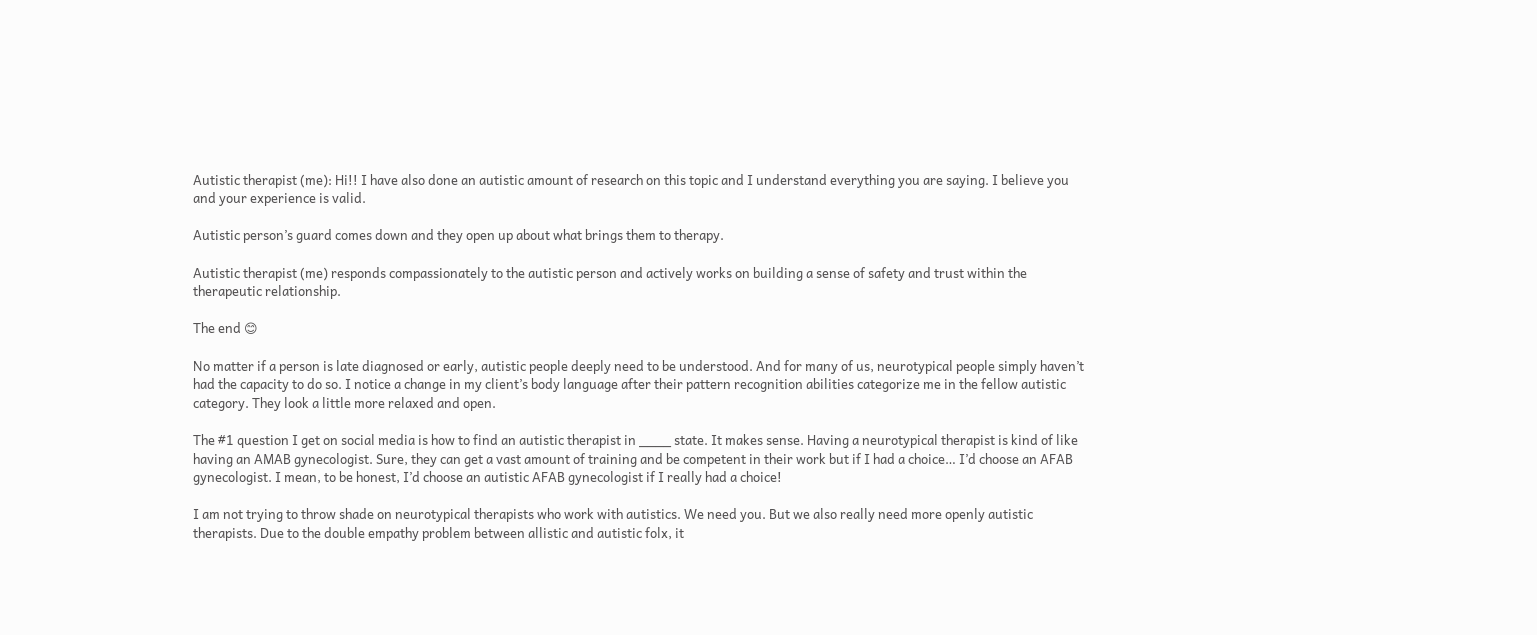Autistic therapist (me): Hi!! I have also done an autistic amount of research on this topic and I understand everything you are saying. I believe you and your experience is valid.

Autistic person’s guard comes down and they open up about what brings them to therapy.

Autistic therapist (me) responds compassionately to the autistic person and actively works on building a sense of safety and trust within the therapeutic relationship.

The end 😊

No matter if a person is late diagnosed or early, autistic people deeply need to be understood. And for many of us, neurotypical people simply haven’t had the capacity to do so. I notice a change in my client’s body language after their pattern recognition abilities categorize me in the fellow autistic category. They look a little more relaxed and open.

The #1 question I get on social media is how to find an autistic therapist in ____ state. It makes sense. Having a neurotypical therapist is kind of like having an AMAB gynecologist. Sure, they can get a vast amount of training and be competent in their work but if I had a choice… I’d choose an AFAB gynecologist. I mean, to be honest, I’d choose an autistic AFAB gynecologist if I really had a choice!

I am not trying to throw shade on neurotypical therapists who work with autistics. We need you. But we also really need more openly autistic therapists. Due to the double empathy problem between allistic and autistic folx, it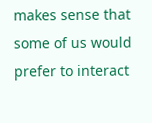makes sense that some of us would prefer to interact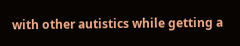with other autistics while getting a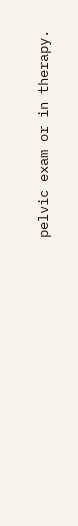pelvic exam or in therapy.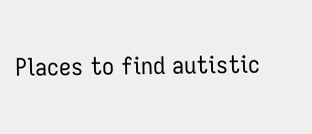Places to find autistic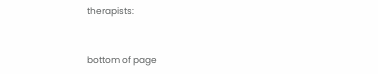therapists:


bottom of page